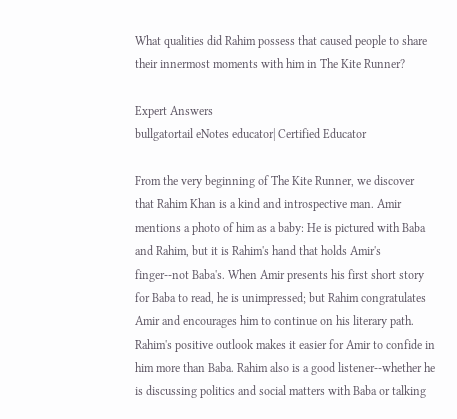What qualities did Rahim possess that caused people to share their innermost moments with him in The Kite Runner?

Expert Answers
bullgatortail eNotes educator| Certified Educator

From the very beginning of The Kite Runner, we discover that Rahim Khan is a kind and introspective man. Amir mentions a photo of him as a baby: He is pictured with Baba and Rahim, but it is Rahim's hand that holds Amir's finger--not Baba's. When Amir presents his first short story for Baba to read, he is unimpressed; but Rahim congratulates Amir and encourages him to continue on his literary path. Rahim's positive outlook makes it easier for Amir to confide in him more than Baba. Rahim also is a good listener--whether he is discussing politics and social matters with Baba or talking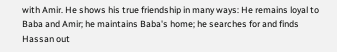with Amir. He shows his true friendship in many ways: He remains loyal to Baba and Amir; he maintains Baba's home; he searches for and finds Hassan out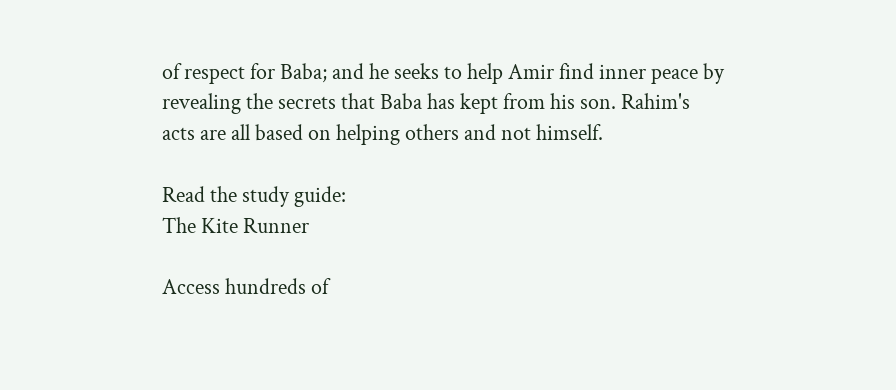of respect for Baba; and he seeks to help Amir find inner peace by revealing the secrets that Baba has kept from his son. Rahim's acts are all based on helping others and not himself.

Read the study guide:
The Kite Runner

Access hundreds of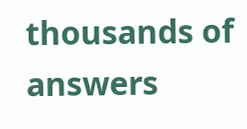thousands of answers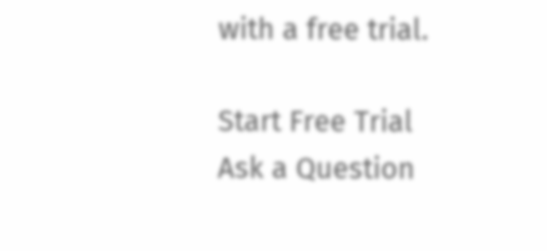with a free trial.

Start Free Trial
Ask a Question